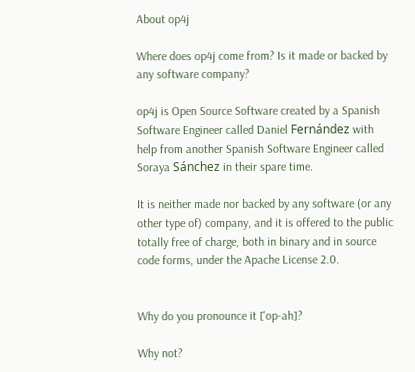About op4j

Where does op4j come from? Is it made or backed by any software company?

op4j is Open Source Software created by a Spanish Software Engineer called Daniel Fernández with help from another Spanish Software Engineer called Soraya Sánchez in their spare time.

It is neither made nor backed by any software (or any other type of) company, and it is offered to the public totally free of charge, both in binary and in source code forms, under the Apache License 2.0.


Why do you pronounce it ['op-ah]?

Why not?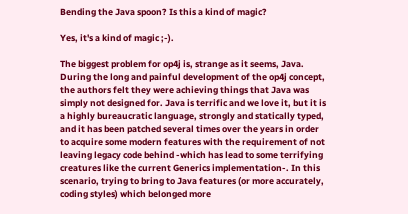Bending the Java spoon? Is this a kind of magic?

Yes, it's a kind of magic ;-).

The biggest problem for op4j is, strange as it seems, Java. During the long and painful development of the op4j concept, the authors felt they were achieving things that Java was simply not designed for. Java is terrific and we love it, but it is a highly bureaucratic language, strongly and statically typed, and it has been patched several times over the years in order to acquire some modern features with the requirement of not leaving legacy code behind -which has lead to some terrifying creatures like the current Generics implementation-. In this scenario, trying to bring to Java features (or more accurately, coding styles) which belonged more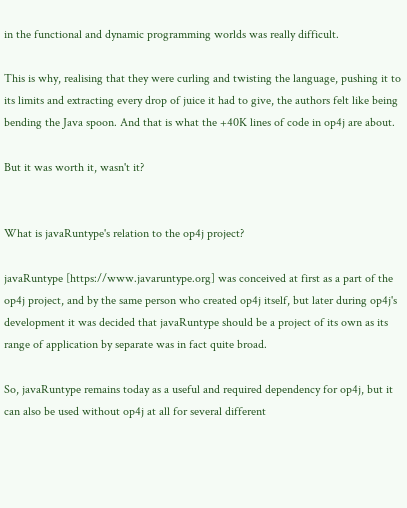in the functional and dynamic programming worlds was really difficult.

This is why, realising that they were curling and twisting the language, pushing it to its limits and extracting every drop of juice it had to give, the authors felt like being bending the Java spoon. And that is what the +40K lines of code in op4j are about.

But it was worth it, wasn't it?


What is javaRuntype's relation to the op4j project?

javaRuntype [https://www.javaruntype.org] was conceived at first as a part of the op4j project, and by the same person who created op4j itself, but later during op4j's development it was decided that javaRuntype should be a project of its own as its range of application by separate was in fact quite broad.

So, javaRuntype remains today as a useful and required dependency for op4j, but it can also be used without op4j at all for several different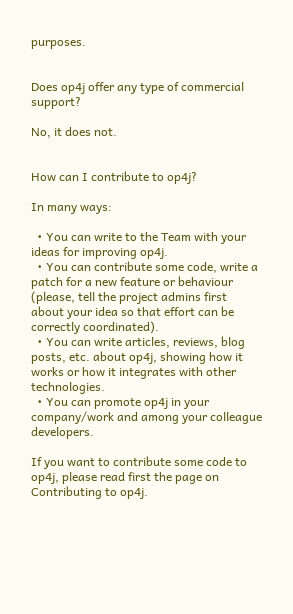purposes.


Does op4j offer any type of commercial support?

No, it does not.


How can I contribute to op4j?

In many ways:

  • You can write to the Team with your ideas for improving op4j.
  • You can contribute some code, write a patch for a new feature or behaviour (please, tell the project admins first about your idea so that effort can be correctly coordinated).
  • You can write articles, reviews, blog posts, etc. about op4j, showing how it works or how it integrates with other technologies.
  • You can promote op4j in your company/work and among your colleague developers.

If you want to contribute some code to op4j, please read first the page on Contributing to op4j.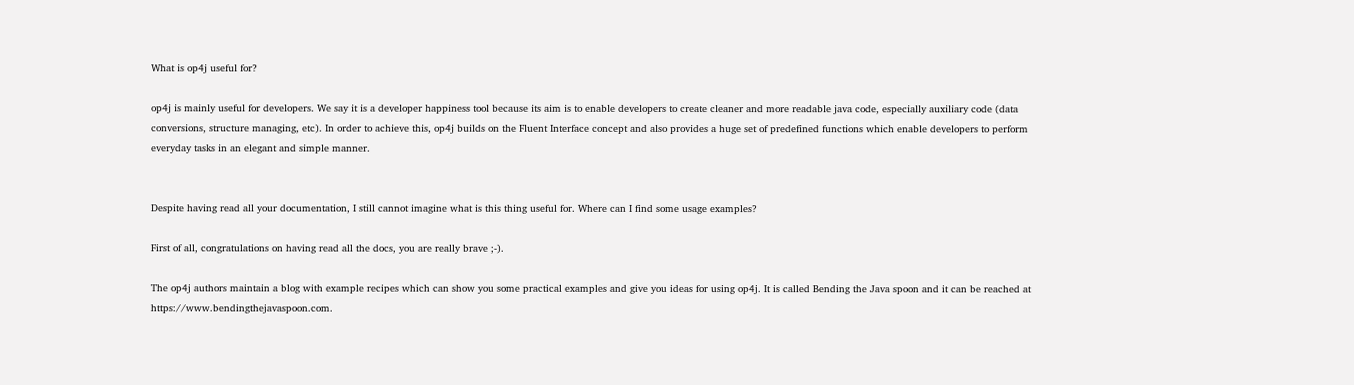What is op4j useful for?

op4j is mainly useful for developers. We say it is a developer happiness tool because its aim is to enable developers to create cleaner and more readable java code, especially auxiliary code (data conversions, structure managing, etc). In order to achieve this, op4j builds on the Fluent Interface concept and also provides a huge set of predefined functions which enable developers to perform everyday tasks in an elegant and simple manner.


Despite having read all your documentation, I still cannot imagine what is this thing useful for. Where can I find some usage examples?

First of all, congratulations on having read all the docs, you are really brave ;-).

The op4j authors maintain a blog with example recipes which can show you some practical examples and give you ideas for using op4j. It is called Bending the Java spoon and it can be reached at https://www.bendingthejavaspoon.com.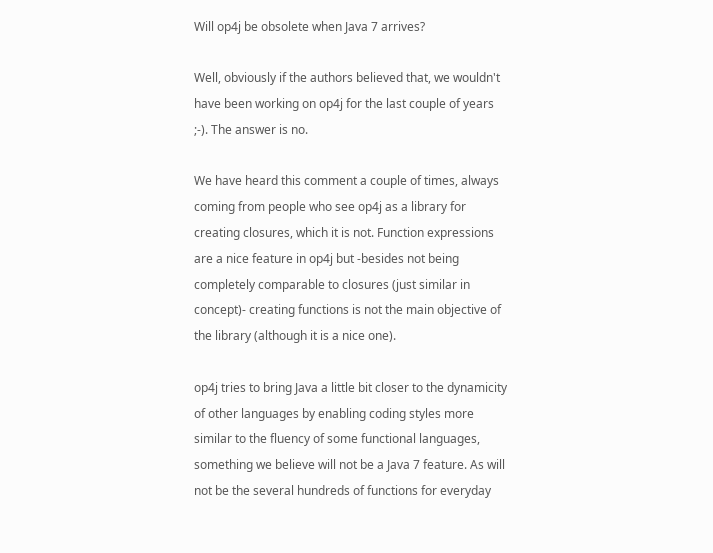Will op4j be obsolete when Java 7 arrives?

Well, obviously if the authors believed that, we wouldn't have been working on op4j for the last couple of years ;-). The answer is no.

We have heard this comment a couple of times, always coming from people who see op4j as a library for creating closures, which it is not. Function expressions are a nice feature in op4j but -besides not being completely comparable to closures (just similar in concept)- creating functions is not the main objective of the library (although it is a nice one).

op4j tries to bring Java a little bit closer to the dynamicity of other languages by enabling coding styles more similar to the fluency of some functional languages, something we believe will not be a Java 7 feature. As will not be the several hundreds of functions for everyday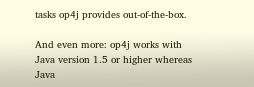tasks op4j provides out-of-the-box.

And even more: op4j works with Java version 1.5 or higher whereas Java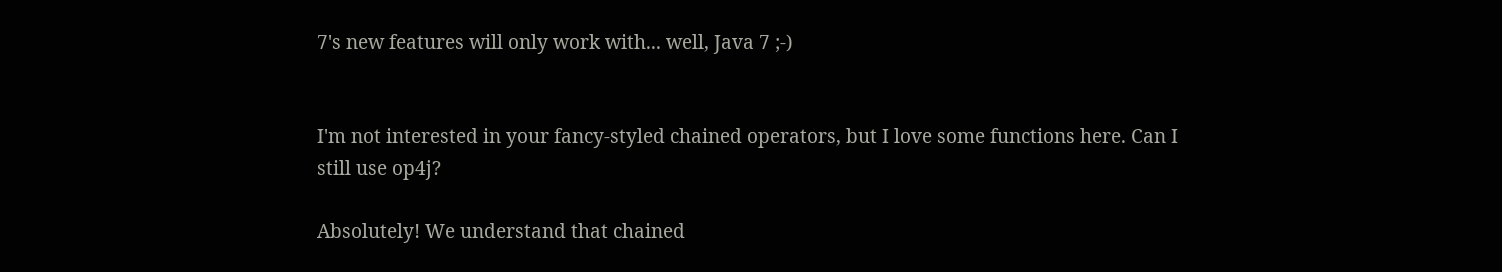7's new features will only work with... well, Java 7 ;-)


I'm not interested in your fancy-styled chained operators, but I love some functions here. Can I still use op4j?

Absolutely! We understand that chained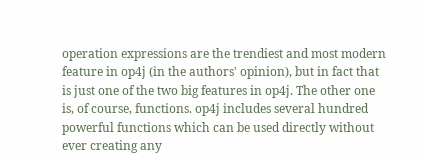operation expressions are the trendiest and most modern feature in op4j (in the authors' opinion), but in fact that is just one of the two big features in op4j. The other one is, of course, functions. op4j includes several hundred powerful functions which can be used directly without ever creating any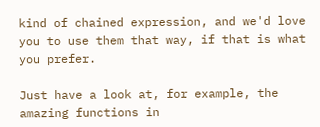kind of chained expression, and we'd love you to use them that way, if that is what you prefer.

Just have a look at, for example, the amazing functions in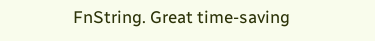FnString. Great time-saving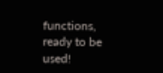functions, ready to be used!